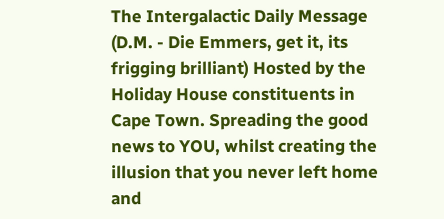The Intergalactic Daily Message (D.M. - Die Emmers, get it, its frigging brilliant) Hosted by the Holiday House constituents in Cape Town. Spreading the good news to YOU, whilst creating the illusion that you never left home and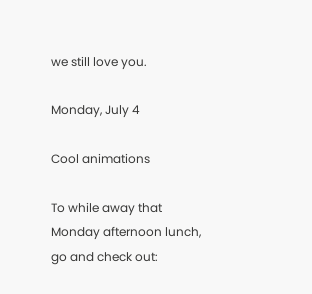we still love you.

Monday, July 4

Cool animations

To while away that Monday afternoon lunch, go and check out: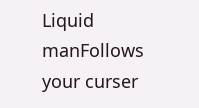Liquid manFollows your curser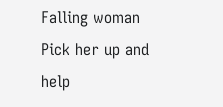Falling woman
Pick her up and help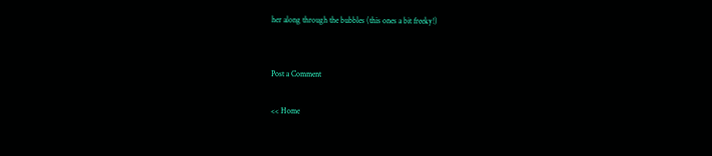her along through the bubbles (this ones a bit freeky!)


Post a Comment

<< Home